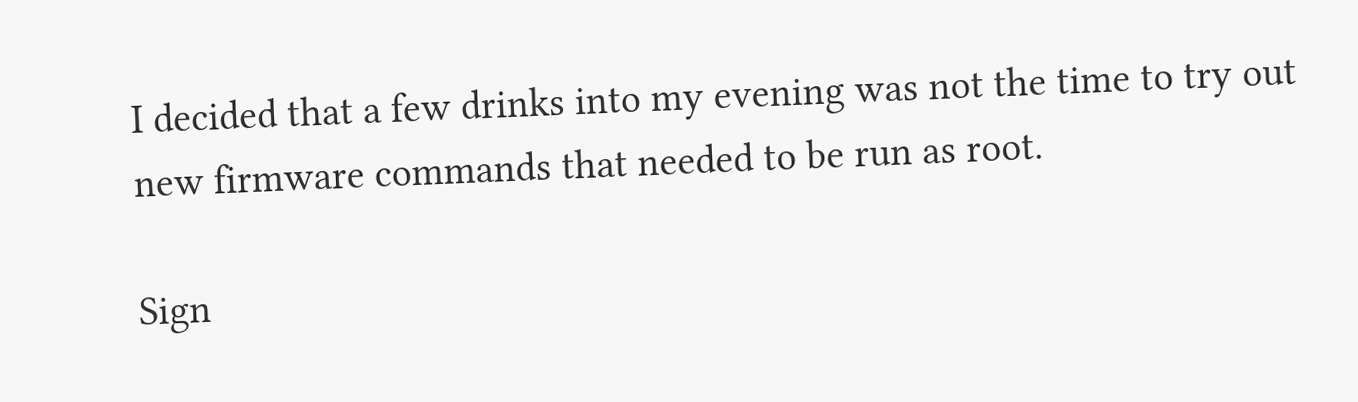I decided that a few drinks into my evening was not the time to try out new firmware commands that needed to be run as root.

Sign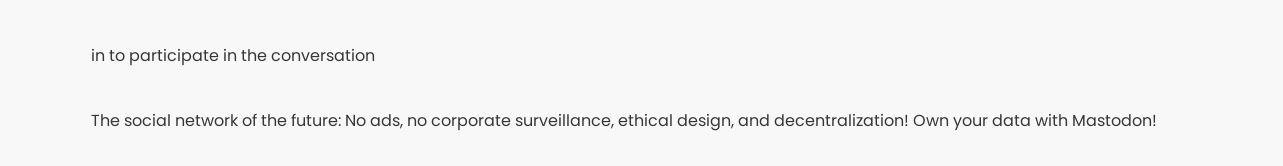in to participate in the conversation

The social network of the future: No ads, no corporate surveillance, ethical design, and decentralization! Own your data with Mastodon!